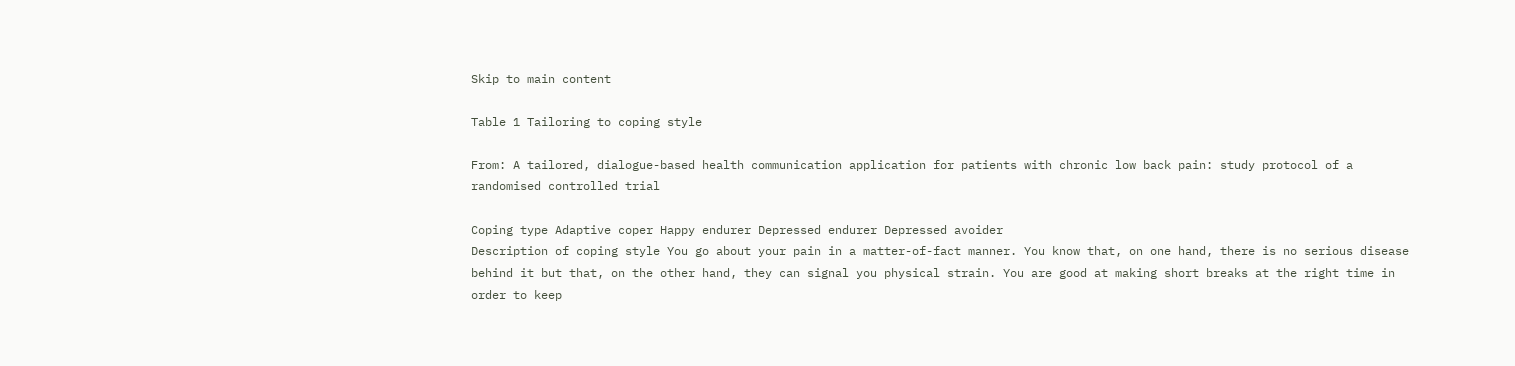Skip to main content

Table 1 Tailoring to coping style

From: A tailored, dialogue-based health communication application for patients with chronic low back pain: study protocol of a randomised controlled trial

Coping type Adaptive coper Happy endurer Depressed endurer Depressed avoider
Description of coping style You go about your pain in a matter-of-fact manner. You know that, on one hand, there is no serious disease behind it but that, on the other hand, they can signal you physical strain. You are good at making short breaks at the right time in order to keep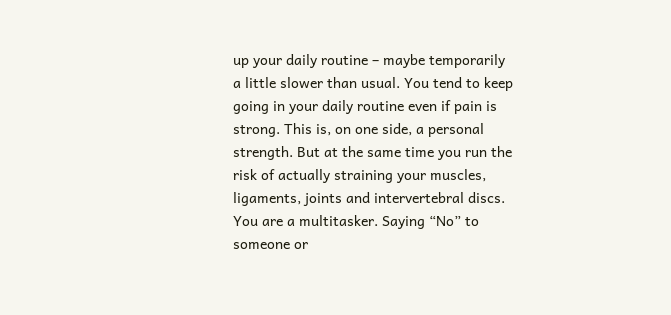up your daily routine – maybe temporarily a little slower than usual. You tend to keep going in your daily routine even if pain is strong. This is, on one side, a personal strength. But at the same time you run the risk of actually straining your muscles, ligaments, joints and intervertebral discs. You are a multitasker. Saying “No” to someone or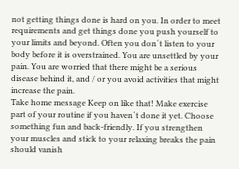not getting things done is hard on you. In order to meet requirements and get things done you push yourself to your limits and beyond. Often you don´t listen to your body before it is overstrained. You are unsettled by your pain. You are worried that there might be a serious disease behind it, and / or you avoid activities that might increase the pain.
Take home message Keep on like that! Make exercise part of your routine if you haven´t done it yet. Choose something fun and back-friendly. If you strengthen your muscles and stick to your relaxing breaks the pain should vanish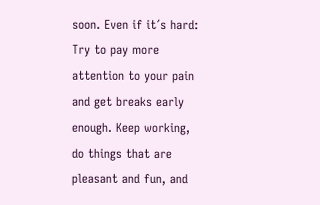soon. Even if it´s hard: Try to pay more attention to your pain and get breaks early enough. Keep working, do things that are pleasant and fun, and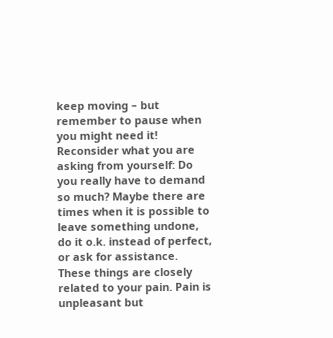keep moving – but remember to pause when you might need it! Reconsider what you are asking from yourself: Do you really have to demand so much? Maybe there are times when it is possible to leave something undone, do it o.k. instead of perfect, or ask for assistance. These things are closely related to your pain. Pain is unpleasant but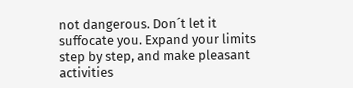not dangerous. Don´t let it suffocate you. Expand your limits step by step, and make pleasant activities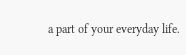a part of your everyday life.